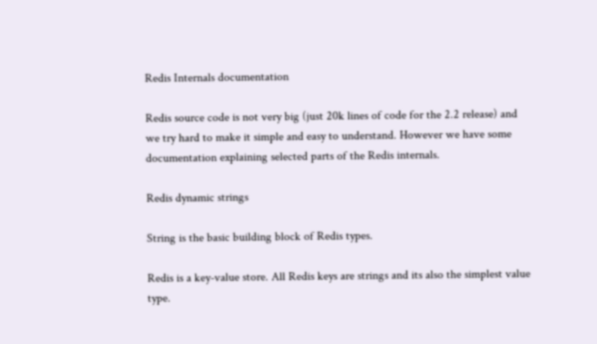Redis Internals documentation

Redis source code is not very big (just 20k lines of code for the 2.2 release) and we try hard to make it simple and easy to understand. However we have some documentation explaining selected parts of the Redis internals.

Redis dynamic strings

String is the basic building block of Redis types.

Redis is a key-value store. All Redis keys are strings and its also the simplest value type.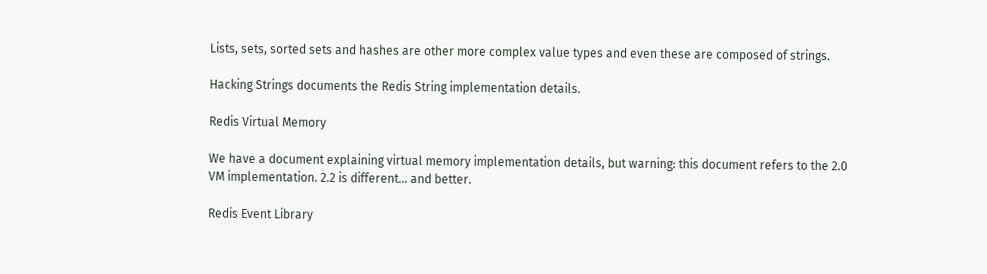Lists, sets, sorted sets and hashes are other more complex value types and even these are composed of strings.

Hacking Strings documents the Redis String implementation details.

Redis Virtual Memory

We have a document explaining virtual memory implementation details, but warning: this document refers to the 2.0 VM implementation. 2.2 is different... and better.

Redis Event Library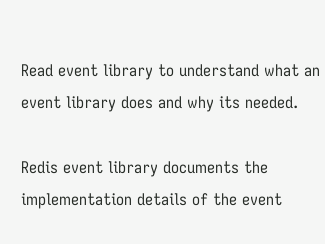Read event library to understand what an event library does and why its needed.

Redis event library documents the implementation details of the event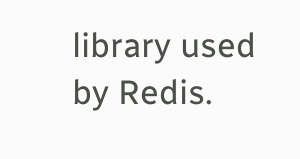library used by Redis.